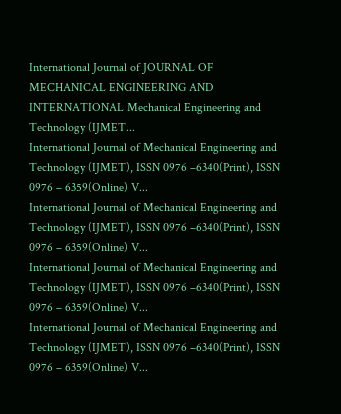International Journal of JOURNAL OF MECHANICAL ENGINEERING AND  INTERNATIONAL Mechanical Engineering and Technology (IJMET...
International Journal of Mechanical Engineering and Technology (IJMET), ISSN 0976 –6340(Print), ISSN 0976 – 6359(Online) V...
International Journal of Mechanical Engineering and Technology (IJMET), ISSN 0976 –6340(Print), ISSN 0976 – 6359(Online) V...
International Journal of Mechanical Engineering and Technology (IJMET), ISSN 0976 –6340(Print), ISSN 0976 – 6359(Online) V...
International Journal of Mechanical Engineering and Technology (IJMET), ISSN 0976 –6340(Print), ISSN 0976 – 6359(Online) V...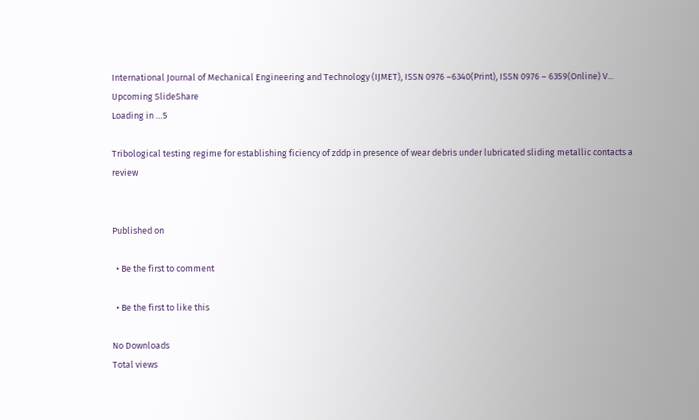International Journal of Mechanical Engineering and Technology (IJMET), ISSN 0976 –6340(Print), ISSN 0976 – 6359(Online) V...
Upcoming SlideShare
Loading in …5

Tribological testing regime for establishing ficiency of zddp in presence of wear debris under lubricated sliding metallic contacts a review


Published on

  • Be the first to comment

  • Be the first to like this

No Downloads
Total views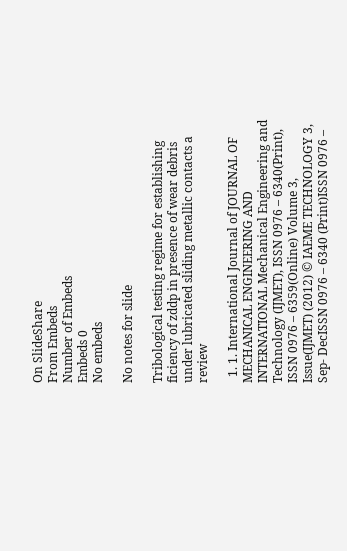On SlideShare
From Embeds
Number of Embeds
Embeds 0
No embeds

No notes for slide

Tribological testing regime for establishing ficiency of zddp in presence of wear debris under lubricated sliding metallic contacts a review

  1. 1. International Journal of JOURNAL OF MECHANICAL ENGINEERING AND INTERNATIONAL Mechanical Engineering and Technology (IJMET), ISSN 0976 – 6340(Print), ISSN 0976 – 6359(Online) Volume 3, Issue(IJMET) (2012) © IAEME TECHNOLOGY 3, Sep- DecISSN 0976 – 6340 (Print)ISSN 0976 –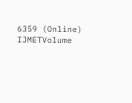6359 (Online) IJMETVolume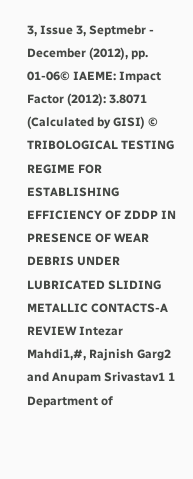3, Issue 3, Septmebr - December (2012), pp. 01-06© IAEME: Impact Factor (2012): 3.8071 (Calculated by GISI) © TRIBOLOGICAL TESTING REGIME FOR ESTABLISHING EFFICIENCY OF ZDDP IN PRESENCE OF WEAR DEBRIS UNDER LUBRICATED SLIDING METALLIC CONTACTS-A REVIEW Intezar Mahdi1,#, Rajnish Garg2 and Anupam Srivastav1 1 Department of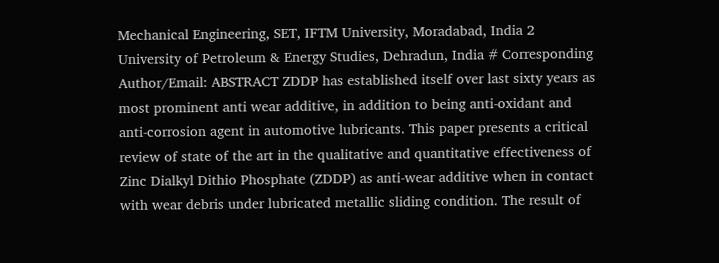Mechanical Engineering, SET, IFTM University, Moradabad, India 2 University of Petroleum & Energy Studies, Dehradun, India # Corresponding Author/Email: ABSTRACT ZDDP has established itself over last sixty years as most prominent anti wear additive, in addition to being anti-oxidant and anti-corrosion agent in automotive lubricants. This paper presents a critical review of state of the art in the qualitative and quantitative effectiveness of Zinc Dialkyl Dithio Phosphate (ZDDP) as anti-wear additive when in contact with wear debris under lubricated metallic sliding condition. The result of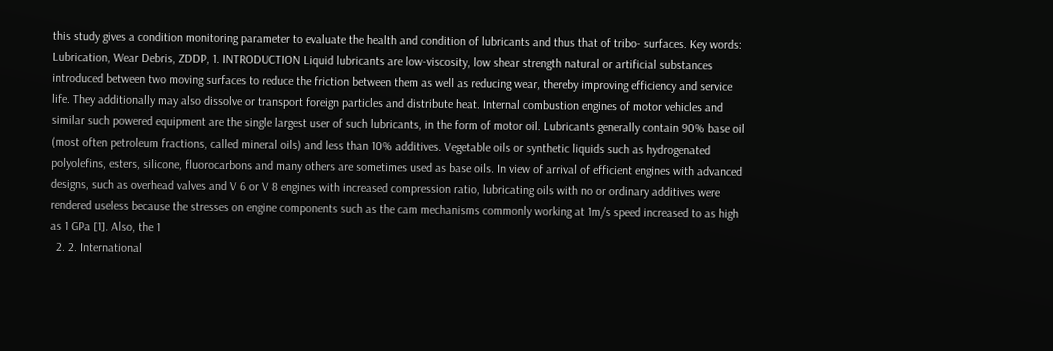this study gives a condition monitoring parameter to evaluate the health and condition of lubricants and thus that of tribo- surfaces. Key words: Lubrication, Wear Debris, ZDDP, 1. INTRODUCTION Liquid lubricants are low-viscosity, low shear strength natural or artificial substances introduced between two moving surfaces to reduce the friction between them as well as reducing wear, thereby improving efficiency and service life. They additionally may also dissolve or transport foreign particles and distribute heat. Internal combustion engines of motor vehicles and similar such powered equipment are the single largest user of such lubricants, in the form of motor oil. Lubricants generally contain 90% base oil (most often petroleum fractions, called mineral oils) and less than 10% additives. Vegetable oils or synthetic liquids such as hydrogenated polyolefins, esters, silicone, fluorocarbons and many others are sometimes used as base oils. In view of arrival of efficient engines with advanced designs, such as overhead valves and V 6 or V 8 engines with increased compression ratio, lubricating oils with no or ordinary additives were rendered useless because the stresses on engine components such as the cam mechanisms commonly working at 1m/s speed increased to as high as 1 GPa [1]. Also, the 1
  2. 2. International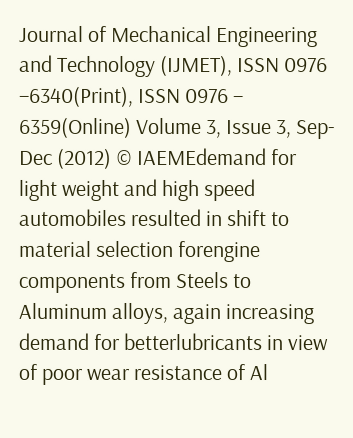Journal of Mechanical Engineering and Technology (IJMET), ISSN 0976 –6340(Print), ISSN 0976 – 6359(Online) Volume 3, Issue 3, Sep- Dec (2012) © IAEMEdemand for light weight and high speed automobiles resulted in shift to material selection forengine components from Steels to Aluminum alloys, again increasing demand for betterlubricants in view of poor wear resistance of Al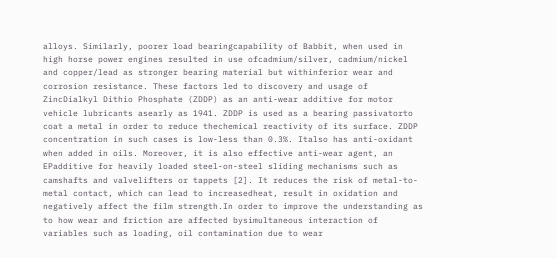alloys. Similarly, poorer load bearingcapability of Babbit, when used in high horse power engines resulted in use ofcadmium/silver, cadmium/nickel and copper/lead as stronger bearing material but withinferior wear and corrosion resistance. These factors led to discovery and usage of ZincDialkyl Dithio Phosphate (ZDDP) as an anti-wear additive for motor vehicle lubricants asearly as 1941. ZDDP is used as a bearing passivatorto coat a metal in order to reduce thechemical reactivity of its surface. ZDDP concentration in such cases is low-less than 0.3%. Italso has anti-oxidant when added in oils. Moreover, it is also effective anti-wear agent, an EPadditive for heavily loaded steel-on-steel sliding mechanisms such as camshafts and valvelifters or tappets [2]. It reduces the risk of metal-to-metal contact, which can lead to increasedheat, result in oxidation and negatively affect the film strength.In order to improve the understanding as to how wear and friction are affected bysimultaneous interaction of variables such as loading, oil contamination due to wear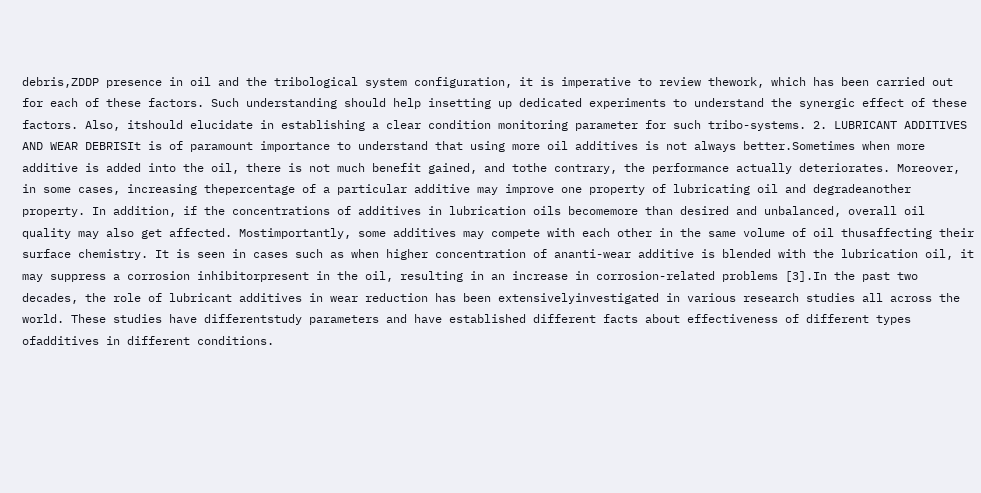debris,ZDDP presence in oil and the tribological system configuration, it is imperative to review thework, which has been carried out for each of these factors. Such understanding should help insetting up dedicated experiments to understand the synergic effect of these factors. Also, itshould elucidate in establishing a clear condition monitoring parameter for such tribo-systems. 2. LUBRICANT ADDITIVES AND WEAR DEBRISIt is of paramount importance to understand that using more oil additives is not always better.Sometimes when more additive is added into the oil, there is not much benefit gained, and tothe contrary, the performance actually deteriorates. Moreover, in some cases, increasing thepercentage of a particular additive may improve one property of lubricating oil and degradeanother property. In addition, if the concentrations of additives in lubrication oils becomemore than desired and unbalanced, overall oil quality may also get affected. Mostimportantly, some additives may compete with each other in the same volume of oil thusaffecting their surface chemistry. It is seen in cases such as when higher concentration of ananti-wear additive is blended with the lubrication oil, it may suppress a corrosion inhibitorpresent in the oil, resulting in an increase in corrosion-related problems [3].In the past two decades, the role of lubricant additives in wear reduction has been extensivelyinvestigated in various research studies all across the world. These studies have differentstudy parameters and have established different facts about effectiveness of different types ofadditives in different conditions.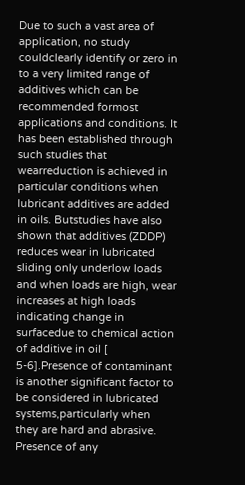Due to such a vast area of application, no study couldclearly identify or zero in to a very limited range of additives which can be recommended formost applications and conditions. It has been established through such studies that wearreduction is achieved in particular conditions when lubricant additives are added in oils. Butstudies have also shown that additives (ZDDP) reduces wear in lubricated sliding only underlow loads and when loads are high, wear increases at high loads indicating change in surfacedue to chemical action of additive in oil [ 5-6].Presence of contaminant is another significant factor to be considered in lubricated systems,particularly when they are hard and abrasive. Presence of any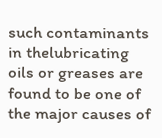such contaminants in thelubricating oils or greases are found to be one of the major causes of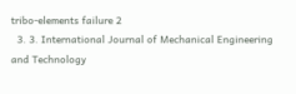tribo-elements failure 2
  3. 3. International Journal of Mechanical Engineering and Technology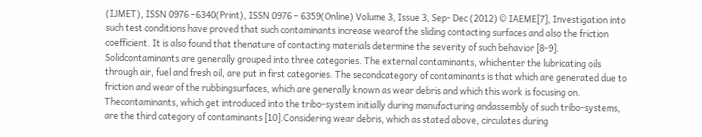(IJMET), ISSN 0976 –6340(Print), ISSN 0976 – 6359(Online) Volume 3, Issue 3, Sep- Dec (2012) © IAEME[7], Investigation into such test conditions have proved that such contaminants increase wearof the sliding contacting surfaces and also the friction coefficient. It is also found that thenature of contacting materials determine the severity of such behavior [8-9]. Solidcontaminants are generally grouped into three categories. The external contaminants, whichenter the lubricating oils through air, fuel and fresh oil, are put in first categories. The secondcategory of contaminants is that which are generated due to friction and wear of the rubbingsurfaces, which are generally known as wear debris and which this work is focusing on. Thecontaminants, which get introduced into the tribo-system initially during manufacturing andassembly of such tribo-systems, are the third category of contaminants [10].Considering wear debris, which as stated above, circulates during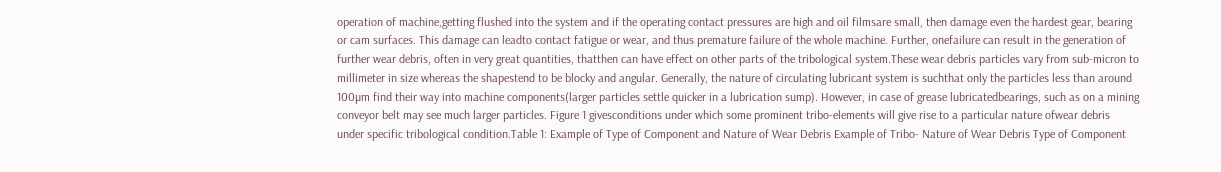operation of machine,getting flushed into the system and if the operating contact pressures are high and oil filmsare small, then damage even the hardest gear, bearing or cam surfaces. This damage can leadto contact fatigue or wear, and thus premature failure of the whole machine. Further, onefailure can result in the generation of further wear debris, often in very great quantities, thatthen can have effect on other parts of the tribological system.These wear debris particles vary from sub-micron to millimeter in size whereas the shapestend to be blocky and angular. Generally, the nature of circulating lubricant system is suchthat only the particles less than around 100µm find their way into machine components(larger particles settle quicker in a lubrication sump). However, in case of grease lubricatedbearings, such as on a mining conveyor belt may see much larger particles. Figure 1 givesconditions under which some prominent tribo-elements will give rise to a particular nature ofwear debris under specific tribological condition.Table 1: Example of Type of Component and Nature of Wear Debris Example of Tribo- Nature of Wear Debris Type of Component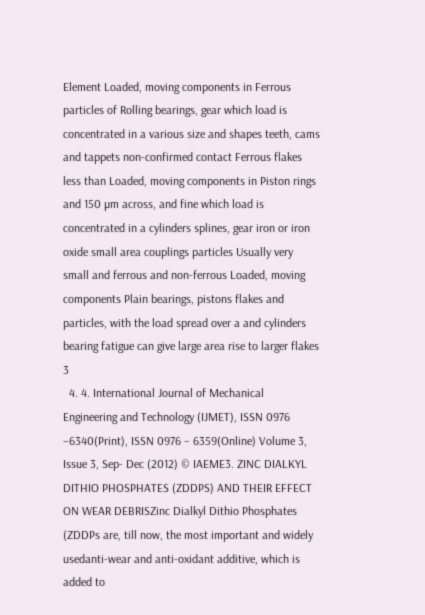Element Loaded, moving components in Ferrous particles of Rolling bearings, gear which load is concentrated in a various size and shapes teeth, cams and tappets non-confirmed contact Ferrous flakes less than Loaded, moving components in Piston rings and 150 µm across, and fine which load is concentrated in a cylinders splines, gear iron or iron oxide small area couplings particles Usually very small and ferrous and non-ferrous Loaded, moving components Plain bearings, pistons flakes and particles, with the load spread over a and cylinders bearing fatigue can give large area rise to larger flakes 3
  4. 4. International Journal of Mechanical Engineering and Technology (IJMET), ISSN 0976 –6340(Print), ISSN 0976 – 6359(Online) Volume 3, Issue 3, Sep- Dec (2012) © IAEME3. ZINC DIALKYL DITHIO PHOSPHATES (ZDDPS) AND THEIR EFFECT ON WEAR DEBRISZinc Dialkyl Dithio Phosphates (ZDDPs are, till now, the most important and widely usedanti-wear and anti-oxidant additive, which is added to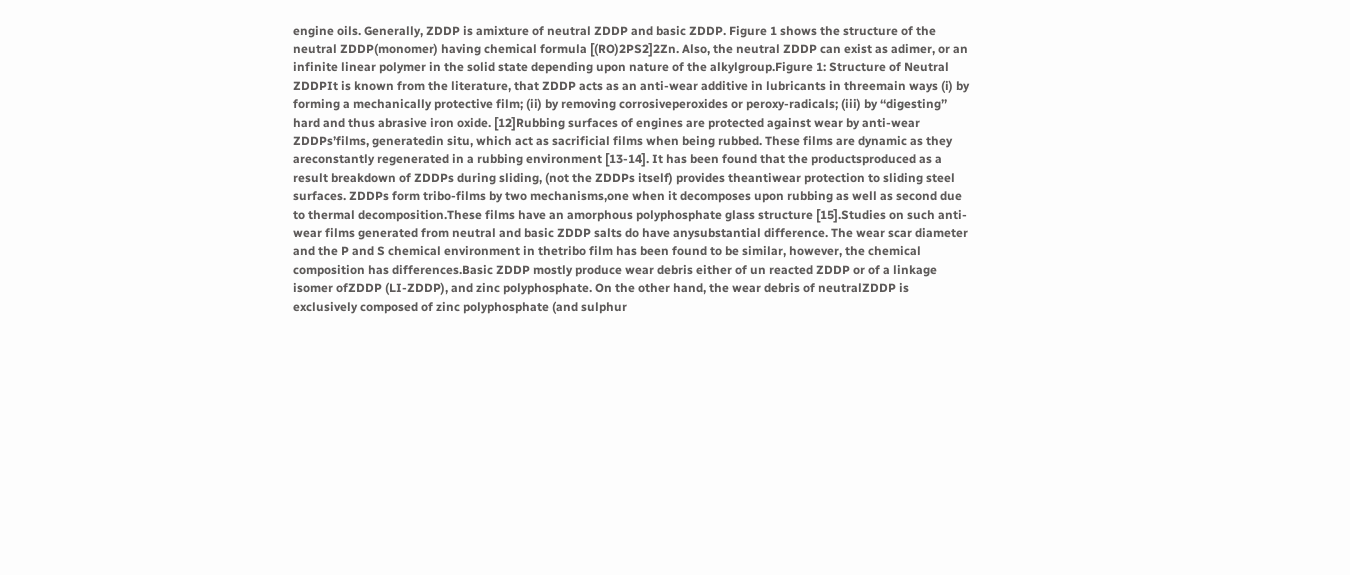engine oils. Generally, ZDDP is amixture of neutral ZDDP and basic ZDDP. Figure 1 shows the structure of the neutral ZDDP(monomer) having chemical formula [(RO)2PS2]2Zn. Also, the neutral ZDDP can exist as adimer, or an infinite linear polymer in the solid state depending upon nature of the alkylgroup.Figure 1: Structure of Neutral ZDDPIt is known from the literature, that ZDDP acts as an anti-wear additive in lubricants in threemain ways (i) by forming a mechanically protective film; (ii) by removing corrosiveperoxides or peroxy-radicals; (iii) by ‘‘digesting’’ hard and thus abrasive iron oxide. [12]Rubbing surfaces of engines are protected against wear by anti-wear ZDDPs’films, generatedin situ, which act as sacrificial films when being rubbed. These films are dynamic as they areconstantly regenerated in a rubbing environment [13-14]. It has been found that the productsproduced as a result breakdown of ZDDPs during sliding, (not the ZDDPs itself) provides theantiwear protection to sliding steel surfaces. ZDDPs form tribo-films by two mechanisms,one when it decomposes upon rubbing as well as second due to thermal decomposition.These films have an amorphous polyphosphate glass structure [15].Studies on such anti-wear films generated from neutral and basic ZDDP salts do have anysubstantial difference. The wear scar diameter and the P and S chemical environment in thetribo film has been found to be similar, however, the chemical composition has differences.Basic ZDDP mostly produce wear debris either of un reacted ZDDP or of a linkage isomer ofZDDP (LI-ZDDP), and zinc polyphosphate. On the other hand, the wear debris of neutralZDDP is exclusively composed of zinc polyphosphate (and sulphur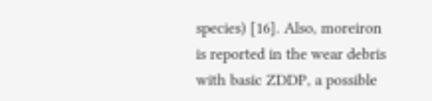species) [16]. Also, moreiron is reported in the wear debris with basic ZDDP, a possible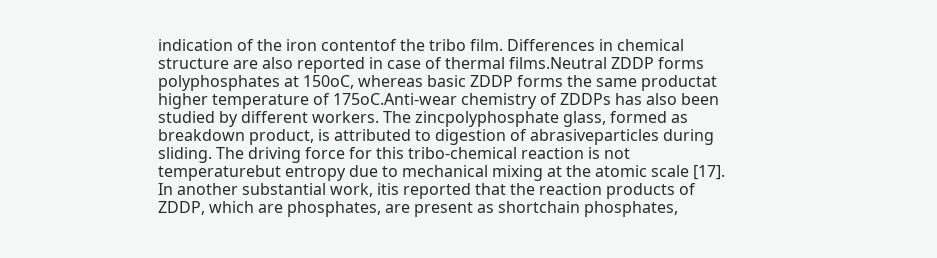indication of the iron contentof the tribo film. Differences in chemical structure are also reported in case of thermal films.Neutral ZDDP forms polyphosphates at 150oC, whereas basic ZDDP forms the same productat higher temperature of 175oC.Anti-wear chemistry of ZDDPs has also been studied by different workers. The zincpolyphosphate glass, formed as breakdown product, is attributed to digestion of abrasiveparticles during sliding. The driving force for this tribo-chemical reaction is not temperaturebut entropy due to mechanical mixing at the atomic scale [17]. In another substantial work, itis reported that the reaction products of ZDDP, which are phosphates, are present as shortchain phosphates,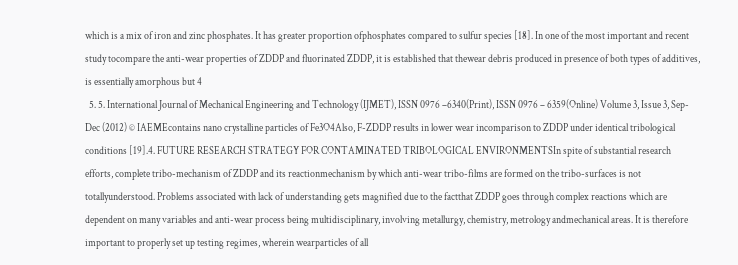which is a mix of iron and zinc phosphates. It has greater proportion ofphosphates compared to sulfur species [18]. In one of the most important and recent study tocompare the anti-wear properties of ZDDP and fluorinated ZDDP, it is established that thewear debris produced in presence of both types of additives, is essentially amorphous but 4
  5. 5. International Journal of Mechanical Engineering and Technology (IJMET), ISSN 0976 –6340(Print), ISSN 0976 – 6359(Online) Volume 3, Issue 3, Sep- Dec (2012) © IAEMEcontains nano crystalline particles of Fe3O4Also, F-ZDDP results in lower wear incomparison to ZDDP under identical tribological conditions [19].4. FUTURE RESEARCH STRATEGY FOR CONTAMINATED TRIBOLOGICAL ENVIRONMENTSIn spite of substantial research efforts, complete tribo-mechanism of ZDDP and its reactionmechanism by which anti-wear tribo-films are formed on the tribo-surfaces is not totallyunderstood. Problems associated with lack of understanding gets magnified due to the factthat ZDDP goes through complex reactions which are dependent on many variables and anti-wear process being multidisciplinary, involving metallurgy, chemistry, metrology andmechanical areas. It is therefore important to properly set up testing regimes, wherein wearparticles of all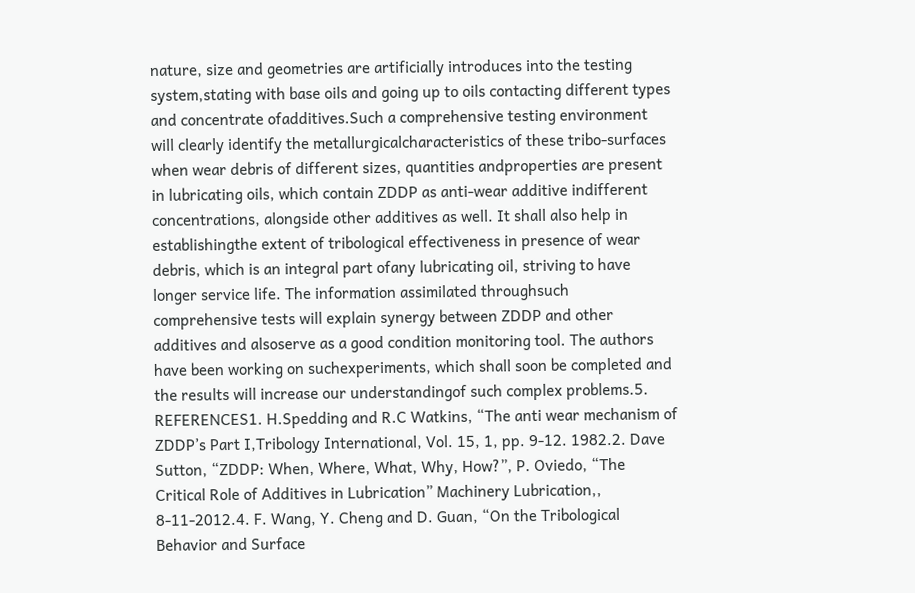nature, size and geometries are artificially introduces into the testing system,stating with base oils and going up to oils contacting different types and concentrate ofadditives.Such a comprehensive testing environment will clearly identify the metallurgicalcharacteristics of these tribo-surfaces when wear debris of different sizes, quantities andproperties are present in lubricating oils, which contain ZDDP as anti-wear additive indifferent concentrations, alongside other additives as well. It shall also help in establishingthe extent of tribological effectiveness in presence of wear debris, which is an integral part ofany lubricating oil, striving to have longer service life. The information assimilated throughsuch comprehensive tests will explain synergy between ZDDP and other additives and alsoserve as a good condition monitoring tool. The authors have been working on suchexperiments, which shall soon be completed and the results will increase our understandingof such complex problems.5. REFERENCES1. H.Spedding and R.C Watkins, “The anti wear mechanism of ZDDP’s Part I,Tribology International, Vol. 15, 1, pp. 9-12. 1982.2. Dave Sutton, “ZDDP: When, Where, What, Why, How?”, P. Oviedo, “The Critical Role of Additives in Lubrication” Machinery Lubrication,, 8-11-2012.4. F. Wang, Y. Cheng and D. Guan, “On the Tribological Behavior and Surface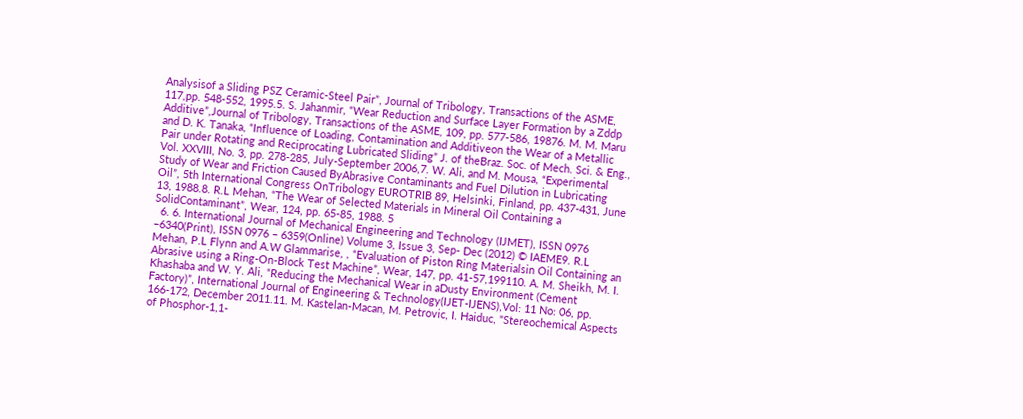Analysisof a Sliding PSZ Ceramic-Steel Pair”, Journal of Tribology, Transactions of the ASME, 117,pp. 548-552, 1995.5. S. Jahanmir, “Wear Reduction and Surface Layer Formation by a Zddp Additive”,Journal of Tribology, Transactions of the ASME, 109, pp. 577-586, 19876. M. M. Maru and D. K. Tanaka, “Influence of Loading, Contamination and Additiveon the Wear of a Metallic Pair under Rotating and Reciprocating Lubricated Sliding” J. of theBraz. Soc. of Mech. Sci. & Eng., Vol. XXVIII, No. 3, pp. 278-285, July-September 2006,7. W. Ali, and M. Mousa, “Experimental Study of Wear and Friction Caused ByAbrasive Contaminants and Fuel Dilution in Lubricating Oil”, 5th International Congress OnTribology EUROTRIB 89, Helsinki, Finland, pp. 437-431, June 13, 1988.8. R.L Mehan, “The Wear of Selected Materials in Mineral Oil Containing a SolidContaminant”, Wear, 124, pp. 65-85, 1988. 5
  6. 6. International Journal of Mechanical Engineering and Technology (IJMET), ISSN 0976 –6340(Print), ISSN 0976 – 6359(Online) Volume 3, Issue 3, Sep- Dec (2012) © IAEME9. R.L Mehan, P.L Flynn and A.W Glammarise, , “Evaluation of Piston Ring Materialsin Oil Containing an Abrasive using a Ring-On-Block Test Machine”, Wear, 147, pp. 41-57,199110. A. M. Sheikh, M. I. Khashaba and W. Y. Ali, “Reducing the Mechanical Wear in aDusty Environment (Cement Factory)”, International Journal of Engineering & Technology(IJET-IJENS),Vol: 11 No: 06, pp. 166-172, December 2011.11. M. Kastelan-Macan, M. Petrovic, I. Haiduc, "Stereochemical Aspects of Phosphor-1,1-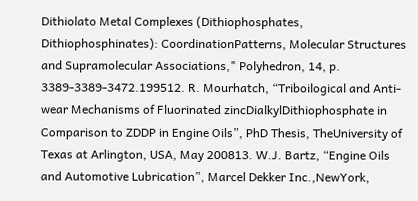Dithiolato Metal Complexes (Dithiophosphates, Dithiophosphinates): CoordinationPatterns, Molecular Structures and Supramolecular Associations," Polyhedron, 14, p. 3389-3389-3472.199512. R. Mourhatch, “Triboilogical and Anti-wear Mechanisms of Fluorinated zincDialkylDithiophosphate in Comparison to ZDDP in Engine Oils”, PhD Thesis, TheUniversity of Texas at Arlington, USA, May 200813. W.J. Bartz, “Engine Oils and Automotive Lubrication”, Marcel Dekker Inc.,NewYork,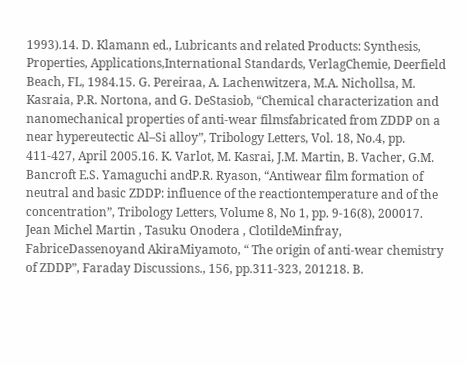1993).14. D. Klamann ed., Lubricants and related Products: Synthesis, Properties, Applications,International Standards, VerlagChemie, Deerfield Beach, FL, 1984.15. G. Pereiraa, A. Lachenwitzera, M.A. Nichollsa, M. Kasraia, P.R. Nortona, and G. DeStasiob, “Chemical characterization and nanomechanical properties of anti-wear filmsfabricated from ZDDP on a near hypereutectic Al–Si alloy”, Tribology Letters, Vol. 18, No.4, pp. 411-427, April 2005.16. K. Varlot, M. Kasrai, J.M. Martin, B. Vacher, G.M. Bancroft E.S. Yamaguchi andP.R. Ryason, “Antiwear film formation of neutral and basic ZDDP: influence of the reactiontemperature and of the concentration”, Tribology Letters, Volume 8, No 1, pp. 9-16(8), 200017. Jean Michel Martin , Tasuku Onodera , ClotildeMinfray, FabriceDassenoyand AkiraMiyamoto, “ The origin of anti-wear chemistry of ZDDP”, Faraday Discussions., 156, pp.311-323, 201218. B.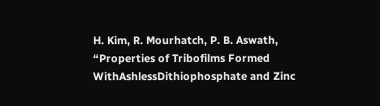H. Kim, R. Mourhatch, P. B. Aswath, “Properties of Tribofilms Formed WithAshlessDithiophosphate and Zinc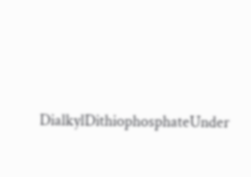DialkylDithiophosphateUnder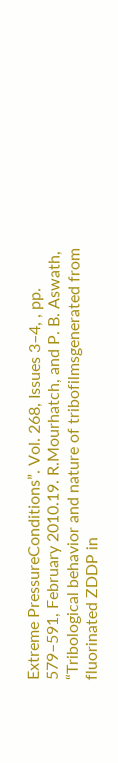Extreme PressureConditions”. Vol. 268, Issues 3–4, , pp. 579–591, February 2010.19. R.Mourhatch, and P. B. Aswath, “Tribological behavior and nature of tribofilmsgenerated from fluorinated ZDDP in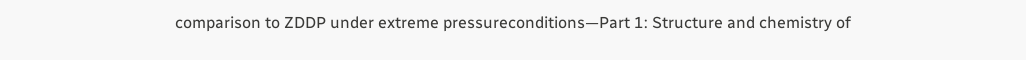comparison to ZDDP under extreme pressureconditions—Part 1: Structure and chemistry of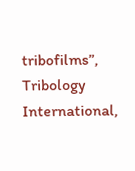tribofilms”, Tribology International,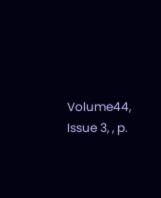Volume44, Issue 3, , p.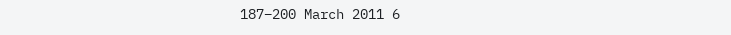187–200 March 2011 6